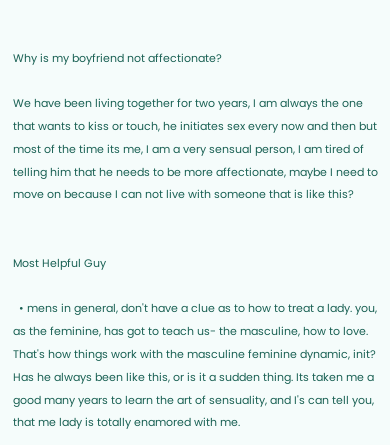Why is my boyfriend not affectionate?

We have been living together for two years, I am always the one that wants to kiss or touch, he initiates sex every now and then but most of the time its me, I am a very sensual person, I am tired of telling him that he needs to be more affectionate, maybe I need to move on because I can not live with someone that is like this?


Most Helpful Guy

  • mens in general, don't have a clue as to how to treat a lady. you, as the feminine, has got to teach us- the masculine, how to love. That's how things work with the masculine feminine dynamic, init? Has he always been like this, or is it a sudden thing. Its taken me a good many years to learn the art of sensuality, and I's can tell you, that me lady is totally enamored with me.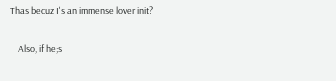Thas becuz I's an immense lover init?

    Also, if he;s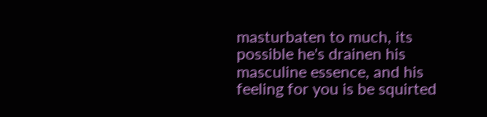masturbaten to much, its possible he's drainen his masculine essence, and his feeling for you is be squirted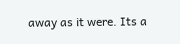away as it were. Its a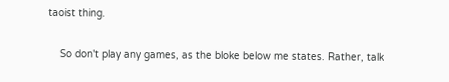taoist thing.

    So don't play any games, as the bloke below me states. Rather, talk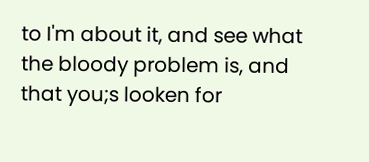to I'm about it, and see what the bloody problem is, and that you;s looken for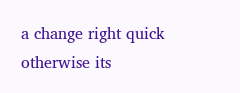a change right quick otherwise its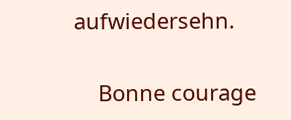aufwiedersehn.


    Bonne courage